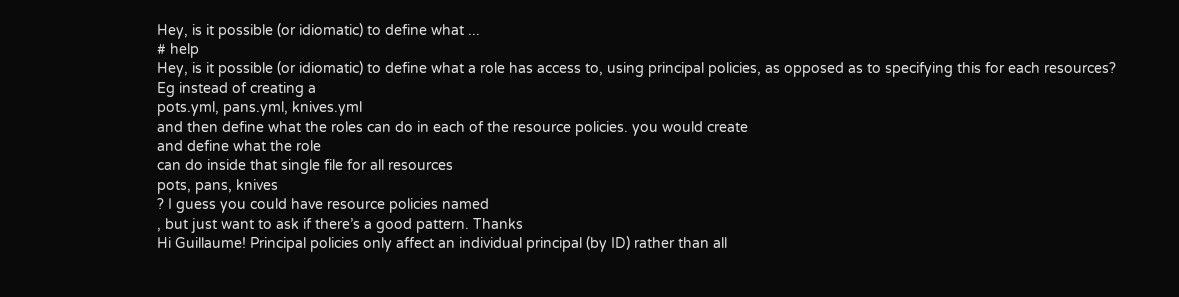Hey, is it possible (or idiomatic) to define what ...
# help
Hey, is it possible (or idiomatic) to define what a role has access to, using principal policies, as opposed as to specifying this for each resources? Eg instead of creating a
pots.yml, pans.yml, knives.yml
and then define what the roles can do in each of the resource policies. you would create
and define what the role
can do inside that single file for all resources
pots, pans, knives
? I guess you could have resource policies named
, but just want to ask if there’s a good pattern. Thanks
Hi Guillaume! Principal policies only affect an individual principal (by ID) rather than all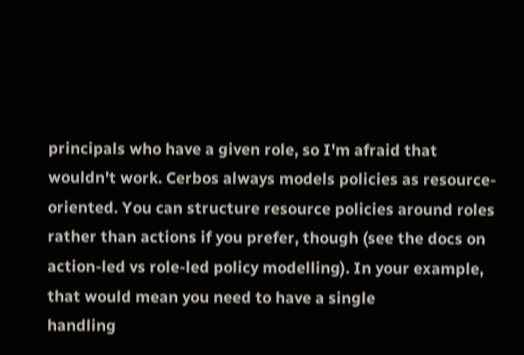principals who have a given role, so I'm afraid that wouldn't work. Cerbos always models policies as resource-oriented. You can structure resource policies around roles rather than actions if you prefer, though (see the docs on action-led vs role-led policy modelling). In your example, that would mean you need to have a single
handling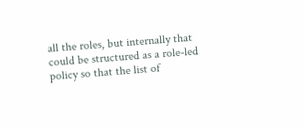all the roles, but internally that could be structured as a role-led policy so that the list of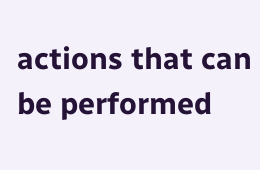actions that can be performed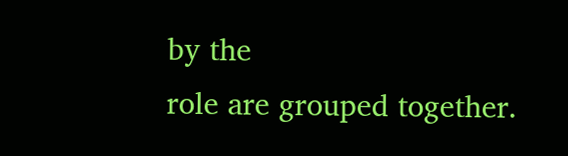by the
role are grouped together.